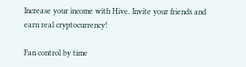Increase your income with Hive. Invite your friends and earn real cryptocurrency!

Fan control by time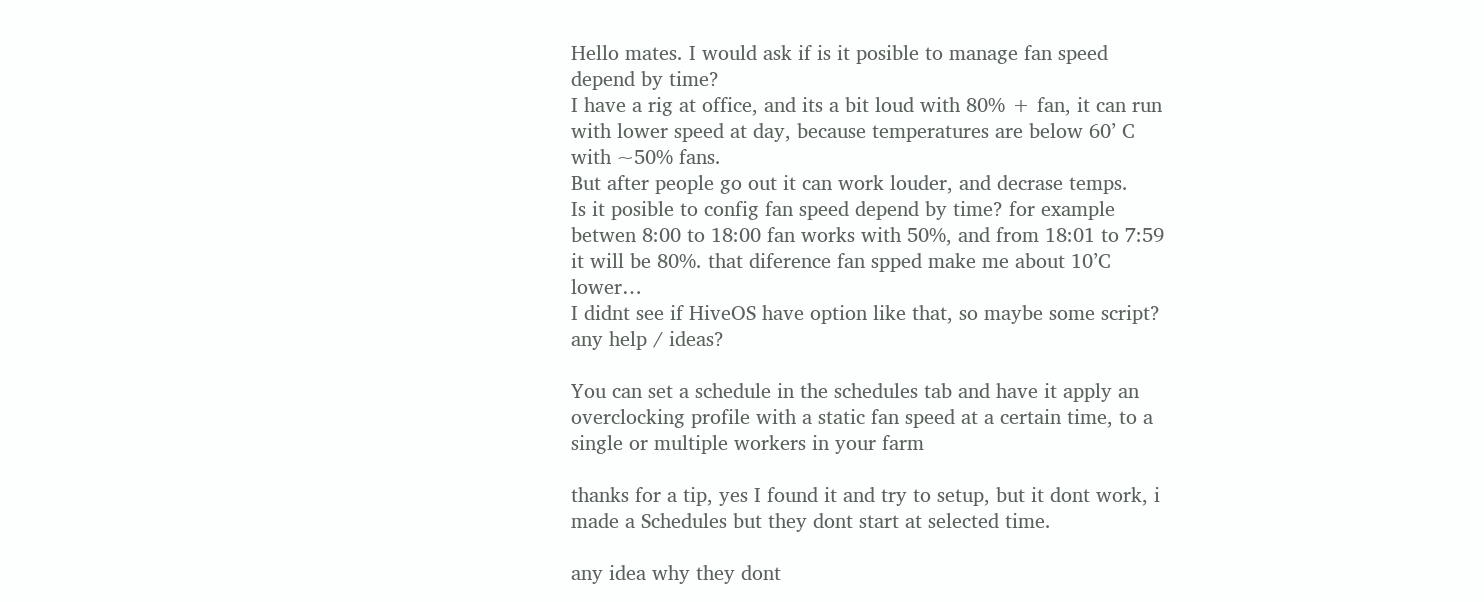Hello mates. I would ask if is it posible to manage fan speed depend by time?
I have a rig at office, and its a bit loud with 80% + fan, it can run with lower speed at day, because temperatures are below 60’ C with ~50% fans.
But after people go out it can work louder, and decrase temps.
Is it posible to config fan speed depend by time? for example betwen 8:00 to 18:00 fan works with 50%, and from 18:01 to 7:59 it will be 80%. that diference fan spped make me about 10’C lower…
I didnt see if HiveOS have option like that, so maybe some script? any help / ideas?

You can set a schedule in the schedules tab and have it apply an overclocking profile with a static fan speed at a certain time, to a single or multiple workers in your farm

thanks for a tip, yes I found it and try to setup, but it dont work, i made a Schedules but they dont start at selected time.

any idea why they dont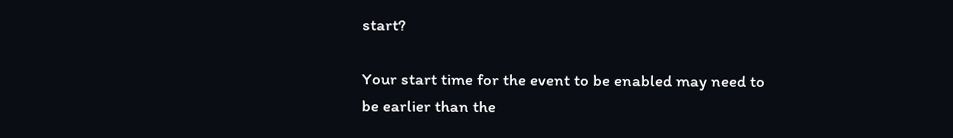start?

Your start time for the event to be enabled may need to be earlier than the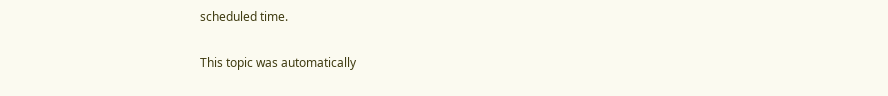scheduled time.

This topic was automatically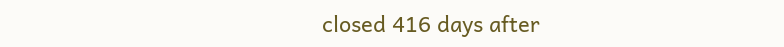closed 416 days after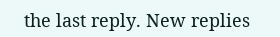the last reply. New replies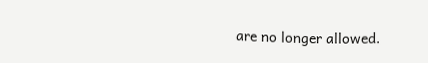are no longer allowed.